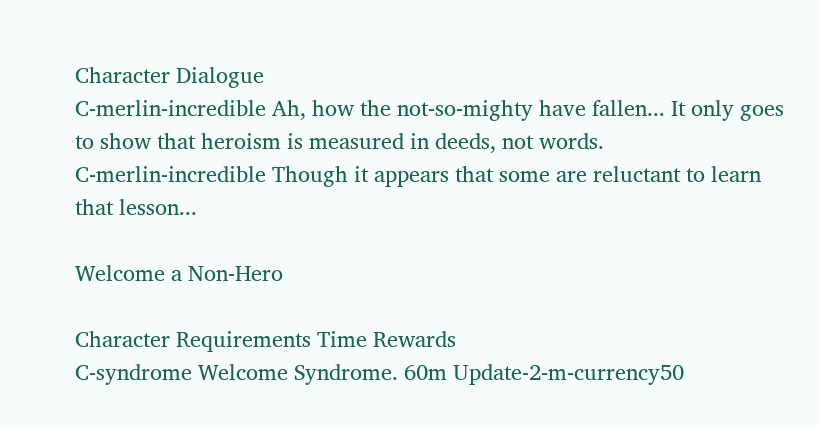Character Dialogue
C-merlin-incredible Ah, how the not-so-mighty have fallen... It only goes to show that heroism is measured in deeds, not words.
C-merlin-incredible Though it appears that some are reluctant to learn that lesson...

Welcome a Non-Hero

Character Requirements Time Rewards
C-syndrome Welcome Syndrome. 60m Update-2-m-currency50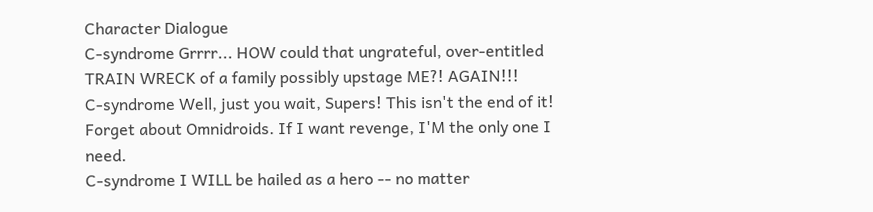Character Dialogue
C-syndrome Grrrr... HOW could that ungrateful, over-entitled TRAIN WRECK of a family possibly upstage ME?! AGAIN!!!
C-syndrome Well, just you wait, Supers! This isn't the end of it! Forget about Omnidroids. If I want revenge, I'M the only one I need.
C-syndrome I WILL be hailed as a hero -- no matter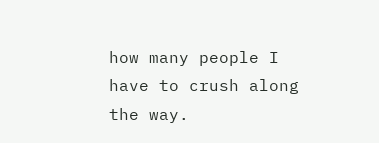how many people I have to crush along the way.